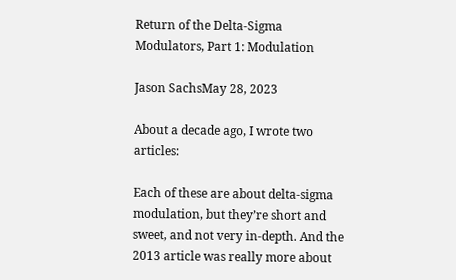Return of the Delta-Sigma Modulators, Part 1: Modulation

Jason SachsMay 28, 2023

About a decade ago, I wrote two articles:

Each of these are about delta-sigma modulation, but they’re short and sweet, and not very in-depth. And the 2013 article was really more about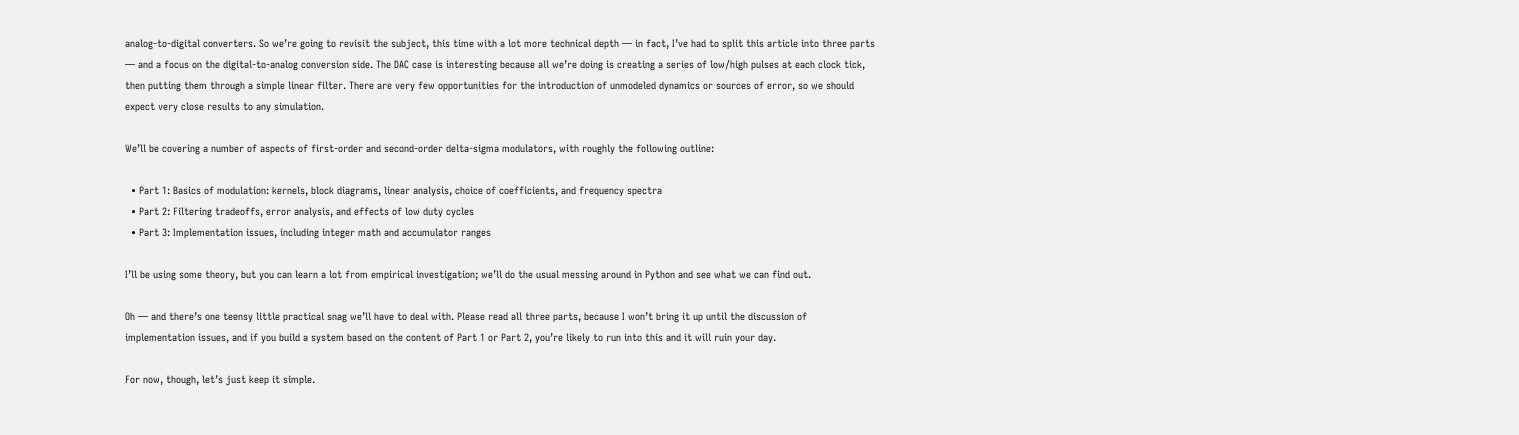analog-to-digital converters. So we’re going to revisit the subject, this time with a lot more technical depth — in fact, I’ve had to split this article into three parts — and a focus on the digital-to-analog conversion side. The DAC case is interesting because all we’re doing is creating a series of low/high pulses at each clock tick, then putting them through a simple linear filter. There are very few opportunities for the introduction of unmodeled dynamics or sources of error, so we should expect very close results to any simulation.

We’ll be covering a number of aspects of first-order and second-order delta-sigma modulators, with roughly the following outline:

  • Part 1: Basics of modulation: kernels, block diagrams, linear analysis, choice of coefficients, and frequency spectra
  • Part 2: Filtering tradeoffs, error analysis, and effects of low duty cycles
  • Part 3: Implementation issues, including integer math and accumulator ranges

I’ll be using some theory, but you can learn a lot from empirical investigation; we’ll do the usual messing around in Python and see what we can find out.

Oh — and there’s one teensy little practical snag we’ll have to deal with. Please read all three parts, because I won’t bring it up until the discussion of implementation issues, and if you build a system based on the content of Part 1 or Part 2, you’re likely to run into this and it will ruin your day.

For now, though, let’s just keep it simple.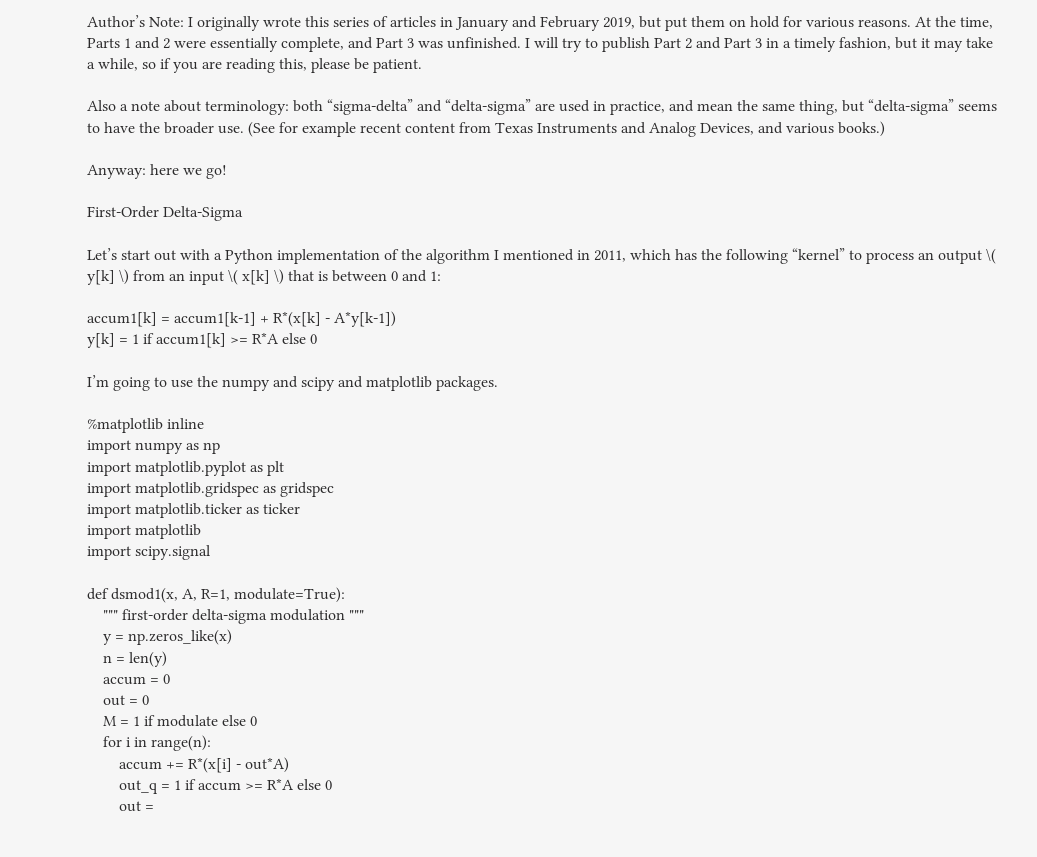Author’s Note: I originally wrote this series of articles in January and February 2019, but put them on hold for various reasons. At the time, Parts 1 and 2 were essentially complete, and Part 3 was unfinished. I will try to publish Part 2 and Part 3 in a timely fashion, but it may take a while, so if you are reading this, please be patient.

Also a note about terminology: both “sigma-delta” and “delta-sigma” are used in practice, and mean the same thing, but “delta-sigma” seems to have the broader use. (See for example recent content from Texas Instruments and Analog Devices, and various books.)

Anyway: here we go!

First-Order Delta-Sigma

Let’s start out with a Python implementation of the algorithm I mentioned in 2011, which has the following “kernel” to process an output \( y[k] \) from an input \( x[k] \) that is between 0 and 1:

accum1[k] = accum1[k-1] + R*(x[k] - A*y[k-1])
y[k] = 1 if accum1[k] >= R*A else 0

I’m going to use the numpy and scipy and matplotlib packages.

%matplotlib inline
import numpy as np
import matplotlib.pyplot as plt
import matplotlib.gridspec as gridspec
import matplotlib.ticker as ticker
import matplotlib
import scipy.signal

def dsmod1(x, A, R=1, modulate=True):
    """ first-order delta-sigma modulation """
    y = np.zeros_like(x)
    n = len(y)
    accum = 0
    out = 0
    M = 1 if modulate else 0
    for i in range(n):
        accum += R*(x[i] - out*A)
        out_q = 1 if accum >= R*A else 0
        out =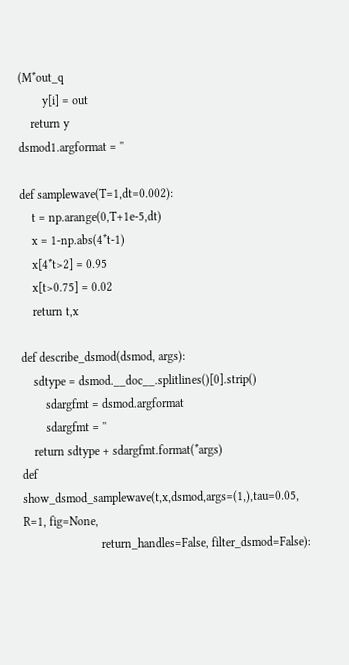(M*out_q
        y[i] = out
    return y
dsmod1.argformat = ''

def samplewave(T=1,dt=0.002):
    t = np.arange(0,T+1e-5,dt)
    x = 1-np.abs(4*t-1)
    x[4*t>2] = 0.95
    x[t>0.75] = 0.02
    return t,x

def describe_dsmod(dsmod, args):
    sdtype = dsmod.__doc__.splitlines()[0].strip()
        sdargfmt = dsmod.argformat
        sdargfmt = ''
    return sdtype + sdargfmt.format(*args)
def show_dsmod_samplewave(t,x,dsmod,args=(1,),tau=0.05, R=1, fig=None,
                          return_handles=False, filter_dsmod=False):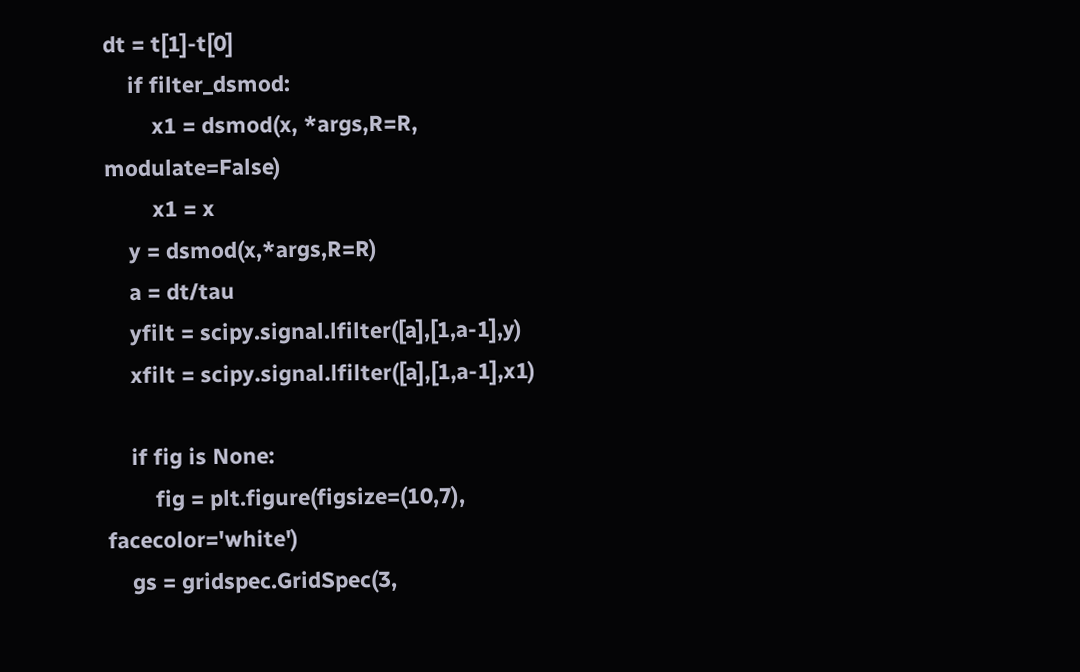dt = t[1]-t[0]
    if filter_dsmod:
        x1 = dsmod(x, *args,R=R, modulate=False)
        x1 = x
    y = dsmod(x,*args,R=R)
    a = dt/tau
    yfilt = scipy.signal.lfilter([a],[1,a-1],y)
    xfilt = scipy.signal.lfilter([a],[1,a-1],x1)

    if fig is None:
        fig = plt.figure(figsize=(10,7), facecolor='white')
    gs = gridspec.GridSpec(3,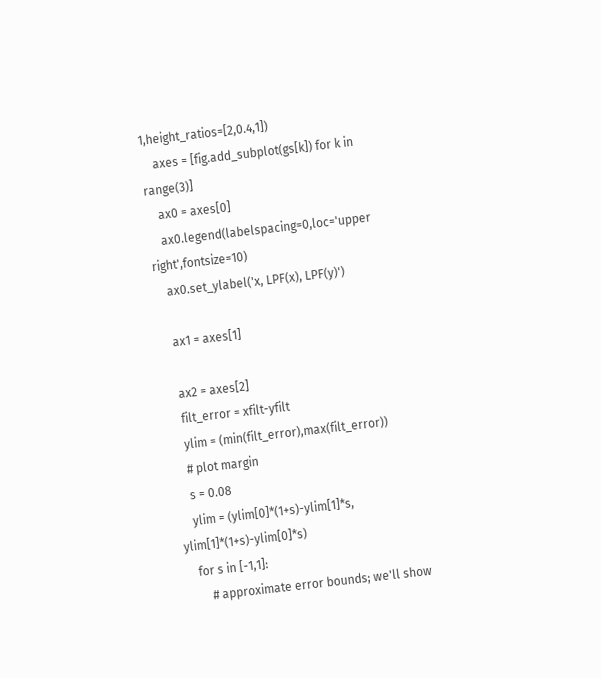1,height_ratios=[2,0.4,1])
    axes = [fig.add_subplot(gs[k]) for k in range(3)]
    ax0 = axes[0]
    ax0.legend(labelspacing=0,loc='upper right',fontsize=10)
    ax0.set_ylabel('x, LPF(x), LPF(y)')

    ax1 = axes[1]

    ax2 = axes[2]
    filt_error = xfilt-yfilt
    ylim = (min(filt_error),max(filt_error))
    # plot margin
    s = 0.08
    ylim = (ylim[0]*(1+s)-ylim[1]*s, ylim[1]*(1+s)-ylim[0]*s)
    for s in [-1,1]:
        # approximate error bounds; we'll show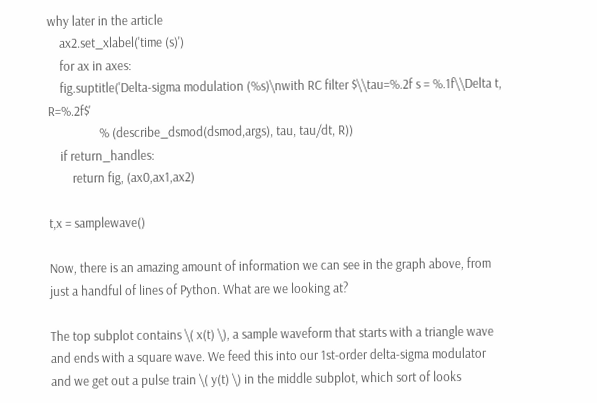why later in the article
    ax2.set_xlabel('time (s)')
    for ax in axes:
    fig.suptitle('Delta-sigma modulation (%s)\nwith RC filter $\\tau=%.2f s = %.1f\\Delta t, R=%.2f$'
                 % (describe_dsmod(dsmod,args), tau, tau/dt, R))
    if return_handles:
        return fig, (ax0,ax1,ax2)

t,x = samplewave()

Now, there is an amazing amount of information we can see in the graph above, from just a handful of lines of Python. What are we looking at?

The top subplot contains \( x(t) \), a sample waveform that starts with a triangle wave and ends with a square wave. We feed this into our 1st-order delta-sigma modulator and we get out a pulse train \( y(t) \) in the middle subplot, which sort of looks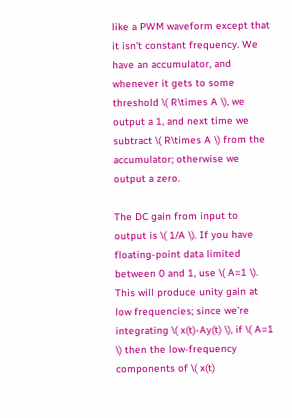like a PWM waveform except that it isn’t constant frequency. We have an accumulator, and whenever it gets to some threshold \( R\times A \), we output a 1, and next time we subtract \( R\times A \) from the accumulator; otherwise we output a zero.

The DC gain from input to output is \( 1/A \). If you have floating-point data limited between 0 and 1, use \( A=1 \). This will produce unity gain at low frequencies; since we’re integrating \( x(t)-Ay(t) \), if \( A=1 \) then the low-frequency components of \( x(t)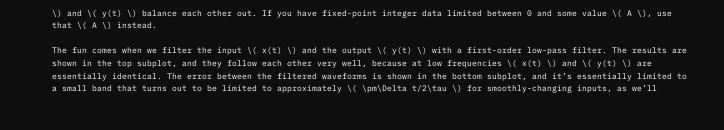\) and \( y(t) \) balance each other out. If you have fixed-point integer data limited between 0 and some value \( A \), use that \( A \) instead.

The fun comes when we filter the input \( x(t) \) and the output \( y(t) \) with a first-order low-pass filter. The results are shown in the top subplot, and they follow each other very well, because at low frequencies \( x(t) \) and \( y(t) \) are essentially identical. The error between the filtered waveforms is shown in the bottom subplot, and it’s essentially limited to a small band that turns out to be limited to approximately \( \pm\Delta t/2\tau \) for smoothly-changing inputs, as we’ll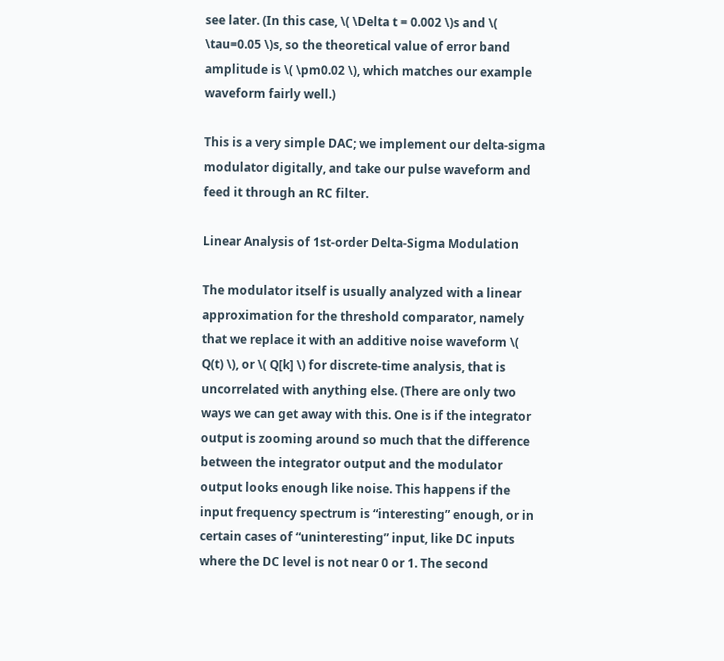see later. (In this case, \( \Delta t = 0.002 \)s and \( \tau=0.05 \)s, so the theoretical value of error band amplitude is \( \pm0.02 \), which matches our example waveform fairly well.)

This is a very simple DAC; we implement our delta-sigma modulator digitally, and take our pulse waveform and feed it through an RC filter.

Linear Analysis of 1st-order Delta-Sigma Modulation

The modulator itself is usually analyzed with a linear approximation for the threshold comparator, namely that we replace it with an additive noise waveform \( Q(t) \), or \( Q[k] \) for discrete-time analysis, that is uncorrelated with anything else. (There are only two ways we can get away with this. One is if the integrator output is zooming around so much that the difference between the integrator output and the modulator output looks enough like noise. This happens if the input frequency spectrum is “interesting” enough, or in certain cases of “uninteresting” input, like DC inputs where the DC level is not near 0 or 1. The second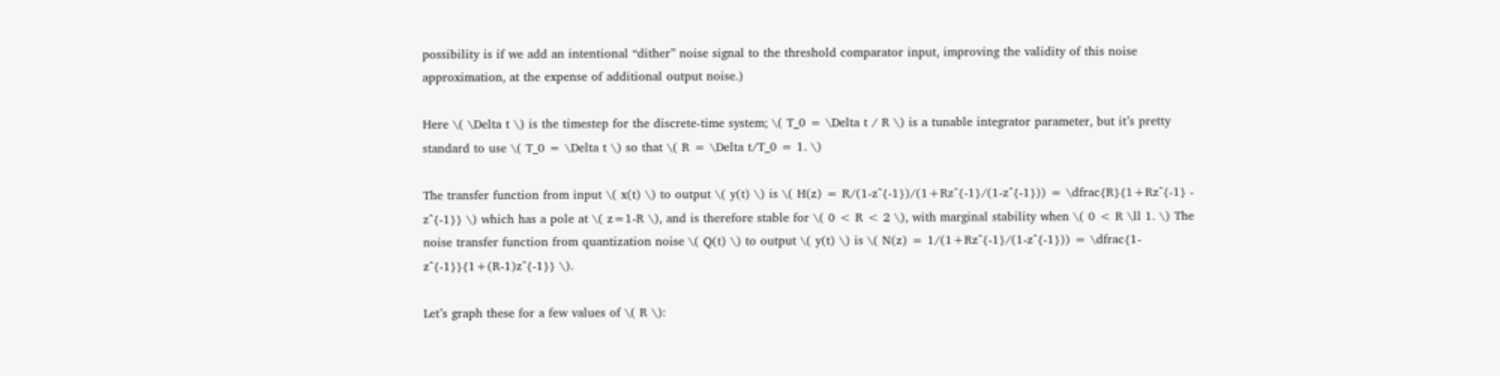possibility is if we add an intentional “dither” noise signal to the threshold comparator input, improving the validity of this noise approximation, at the expense of additional output noise.)

Here \( \Delta t \) is the timestep for the discrete-time system; \( T_0 = \Delta t / R \) is a tunable integrator parameter, but it’s pretty standard to use \( T_0 = \Delta t \) so that \( R = \Delta t/T_0 = 1. \)

The transfer function from input \( x(t) \) to output \( y(t) \) is \( H(z) = R/(1-z^{-1})/(1+Rz^{-1}/(1-z^{-1})) = \dfrac{R}{1+Rz^{-1} - z^{-1}} \) which has a pole at \( z=1-R \), and is therefore stable for \( 0 < R < 2 \), with marginal stability when \( 0 < R \ll 1. \) The noise transfer function from quantization noise \( Q(t) \) to output \( y(t) \) is \( N(z) = 1/(1+Rz^{-1}/(1-z^{-1})) = \dfrac{1-z^{-1}}{1+(R-1)z^{-1}} \).

Let’s graph these for a few values of \( R \):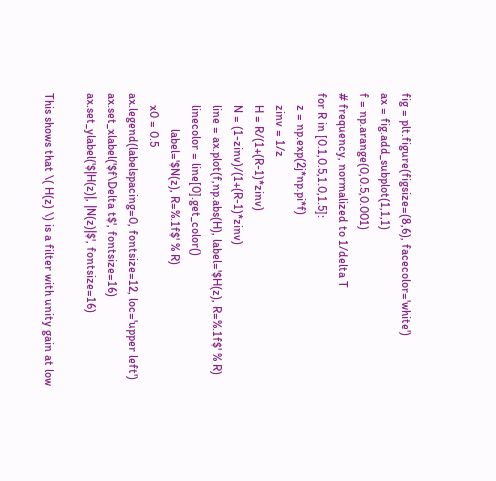fig = plt.figure(figsize=(8,6), facecolor='white')
ax = fig.add_subplot(1,1,1)
f = np.arange(0,0.5,0.001)
# frequency, normalized to 1/delta T
for R in [0.1,0.5,1.0,1.5]:
    z = np.exp(2j*np.pi*f)
    zinv = 1/z
    H = R/(1+(R-1)*zinv)
    N = (1-zinv)/(1+(R-1)*zinv)
    line = ax.plot(f,np.abs(H), label='$H(z), R=%.1f$' % R)
    linecolor = line[0].get_color()
            label='$N(z), R=%.1f$' % R)
    x0 = 0.5
ax.legend(labelspacing=0, fontsize=12, loc='upper left')
ax.set_xlabel('$f\Delta t$', fontsize=16)
ax.set_ylabel('$|H(z)|, |N(z)|$', fontsize=16)

This shows that \( H(z) \) is a filter with unity gain at low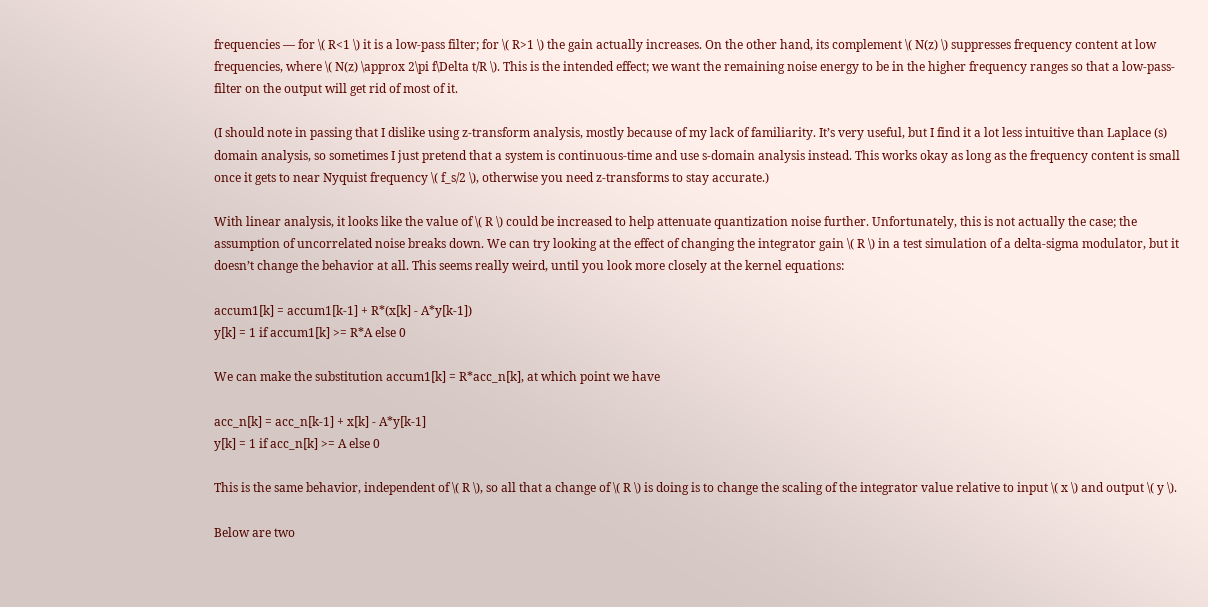frequencies — for \( R<1 \) it is a low-pass filter; for \( R>1 \) the gain actually increases. On the other hand, its complement \( N(z) \) suppresses frequency content at low frequencies, where \( N(z) \approx 2\pi f\Delta t/R \). This is the intended effect; we want the remaining noise energy to be in the higher frequency ranges so that a low-pass-filter on the output will get rid of most of it.

(I should note in passing that I dislike using z-transform analysis, mostly because of my lack of familiarity. It’s very useful, but I find it a lot less intuitive than Laplace (s) domain analysis, so sometimes I just pretend that a system is continuous-time and use s-domain analysis instead. This works okay as long as the frequency content is small once it gets to near Nyquist frequency \( f_s/2 \), otherwise you need z-transforms to stay accurate.)

With linear analysis, it looks like the value of \( R \) could be increased to help attenuate quantization noise further. Unfortunately, this is not actually the case; the assumption of uncorrelated noise breaks down. We can try looking at the effect of changing the integrator gain \( R \) in a test simulation of a delta-sigma modulator, but it doesn’t change the behavior at all. This seems really weird, until you look more closely at the kernel equations:

accum1[k] = accum1[k-1] + R*(x[k] - A*y[k-1])
y[k] = 1 if accum1[k] >= R*A else 0

We can make the substitution accum1[k] = R*acc_n[k], at which point we have

acc_n[k] = acc_n[k-1] + x[k] - A*y[k-1]
y[k] = 1 if acc_n[k] >= A else 0

This is the same behavior, independent of \( R \), so all that a change of \( R \) is doing is to change the scaling of the integrator value relative to input \( x \) and output \( y \).

Below are two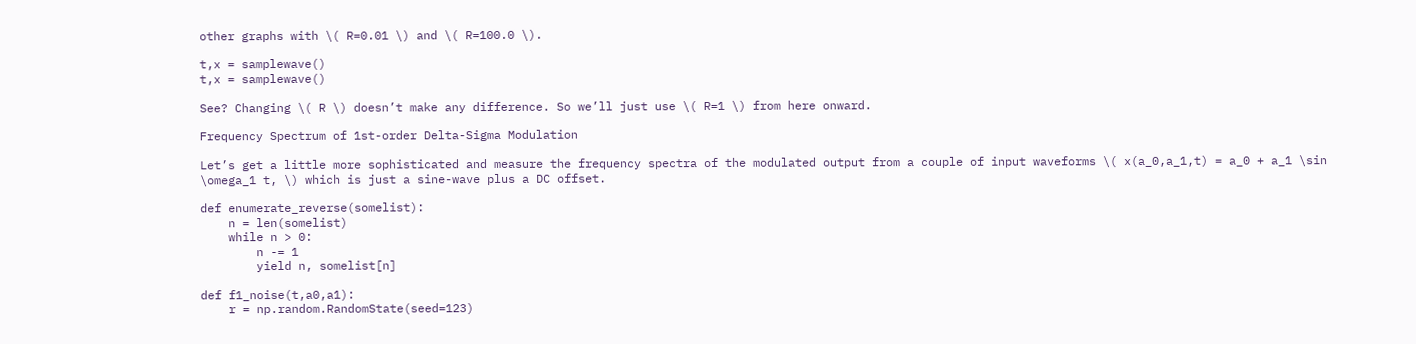other graphs with \( R=0.01 \) and \( R=100.0 \).

t,x = samplewave()
t,x = samplewave()

See? Changing \( R \) doesn’t make any difference. So we’ll just use \( R=1 \) from here onward.

Frequency Spectrum of 1st-order Delta-Sigma Modulation

Let’s get a little more sophisticated and measure the frequency spectra of the modulated output from a couple of input waveforms \( x(a_0,a_1,t) = a_0 + a_1 \sin \omega_1 t, \) which is just a sine-wave plus a DC offset.

def enumerate_reverse(somelist):
    n = len(somelist)
    while n > 0:
        n -= 1
        yield n, somelist[n]

def f1_noise(t,a0,a1):
    r = np.random.RandomState(seed=123)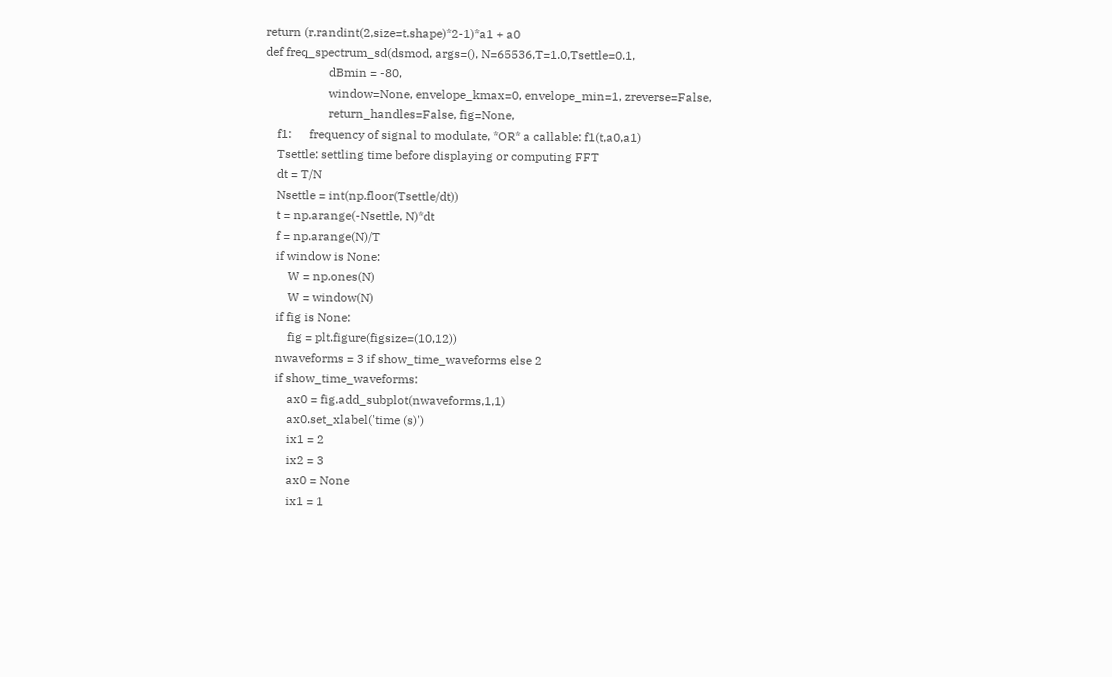return (r.randint(2,size=t.shape)*2-1)*a1 + a0
def freq_spectrum_sd(dsmod, args=(), N=65536,T=1.0,Tsettle=0.1,
                     dBmin = -80,
                     window=None, envelope_kmax=0, envelope_min=1, zreverse=False,
                     return_handles=False, fig=None,
    f1:      frequency of signal to modulate, *OR* a callable: f1(t,a0,a1)
    Tsettle: settling time before displaying or computing FFT
    dt = T/N
    Nsettle = int(np.floor(Tsettle/dt))
    t = np.arange(-Nsettle, N)*dt
    f = np.arange(N)/T
    if window is None:
        W = np.ones(N)
        W = window(N)
    if fig is None:
        fig = plt.figure(figsize=(10,12))
    nwaveforms = 3 if show_time_waveforms else 2
    if show_time_waveforms:
        ax0 = fig.add_subplot(nwaveforms,1,1)
        ax0.set_xlabel('time (s)')
        ix1 = 2
        ix2 = 3
        ax0 = None
        ix1 = 1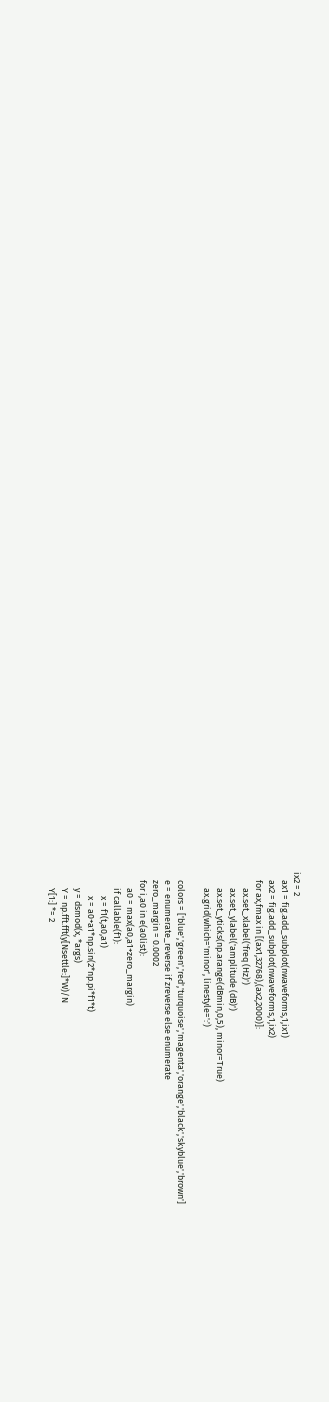ix2 = 2
    ax1 = fig.add_subplot(nwaveforms,1,ix1)
    ax2 = fig.add_subplot(nwaveforms,1,ix2)
    for ax,fmax in [(ax1,32768),(ax2,2000)]:
        ax.set_xlabel('freq (Hz)')
        ax.set_ylabel('amplitude (dB)')
        ax.set_yticks(np.arange(dBmin,0,5), minor=True)
        ax.grid(which='minor', linestyle=':')

    colors = ['blue','green','red','turquoise','magenta','orange','black','skyblue','brown']
    e = enumerate_reverse if zreverse else enumerate
    zero_margin = 0.0002
    for i,a0 in e(a0list):
        a0 = max(a0,a1+zero_margin)
        if callable(f1):
            x = f1(t,a0,a1)
            x = a0+a1*np.sin(2*np.pi*f1*t)
        y = dsmod(x, *args)
        Y = np.fft.fft(y[Nsettle:]*W)/N
        Y[1:] *= 2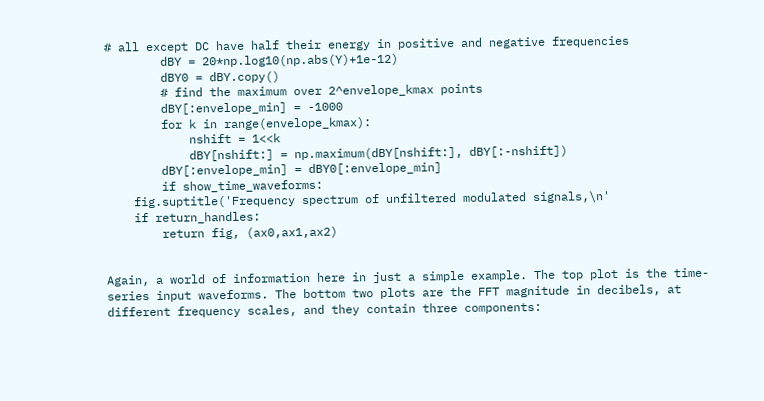# all except DC have half their energy in positive and negative frequencies
        dBY = 20*np.log10(np.abs(Y)+1e-12)
        dBY0 = dBY.copy()
        # find the maximum over 2^envelope_kmax points
        dBY[:envelope_min] = -1000
        for k in range(envelope_kmax):
            nshift = 1<<k
            dBY[nshift:] = np.maximum(dBY[nshift:], dBY[:-nshift])
        dBY[:envelope_min] = dBY0[:envelope_min]
        if show_time_waveforms:
    fig.suptitle('Frequency spectrum of unfiltered modulated signals,\n'
    if return_handles:
        return fig, (ax0,ax1,ax2)


Again, a world of information here in just a simple example. The top plot is the time-series input waveforms. The bottom two plots are the FFT magnitude in decibels, at different frequency scales, and they contain three components: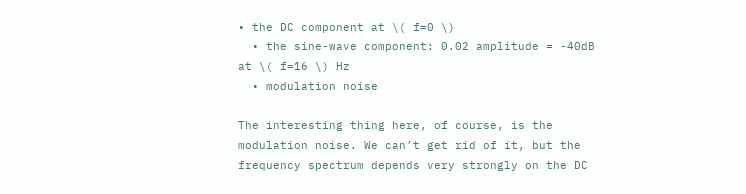• the DC component at \( f=0 \)
  • the sine-wave component: 0.02 amplitude = -40dB at \( f=16 \) Hz
  • modulation noise

The interesting thing here, of course, is the modulation noise. We can’t get rid of it, but the frequency spectrum depends very strongly on the DC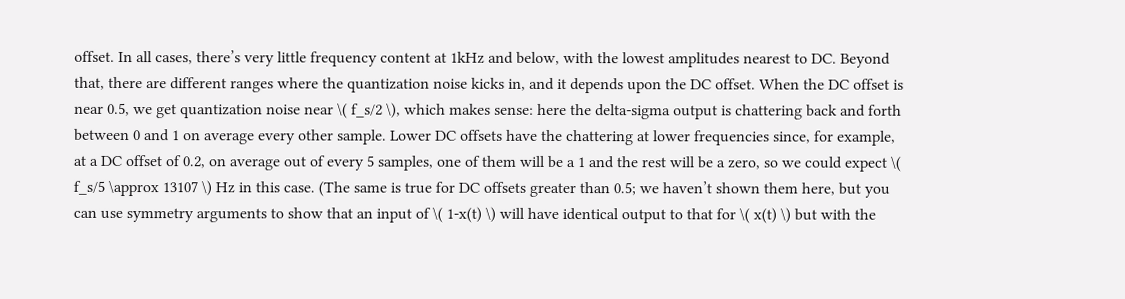offset. In all cases, there’s very little frequency content at 1kHz and below, with the lowest amplitudes nearest to DC. Beyond that, there are different ranges where the quantization noise kicks in, and it depends upon the DC offset. When the DC offset is near 0.5, we get quantization noise near \( f_s/2 \), which makes sense: here the delta-sigma output is chattering back and forth between 0 and 1 on average every other sample. Lower DC offsets have the chattering at lower frequencies since, for example, at a DC offset of 0.2, on average out of every 5 samples, one of them will be a 1 and the rest will be a zero, so we could expect \( f_s/5 \approx 13107 \) Hz in this case. (The same is true for DC offsets greater than 0.5; we haven’t shown them here, but you can use symmetry arguments to show that an input of \( 1-x(t) \) will have identical output to that for \( x(t) \) but with the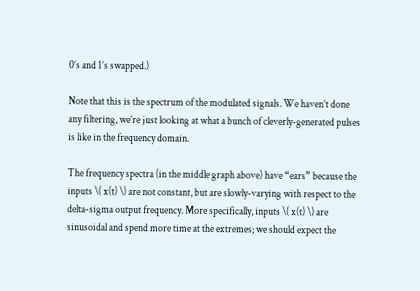0’s and 1’s swapped.)

Note that this is the spectrum of the modulated signals. We haven’t done any filtering, we’re just looking at what a bunch of cleverly-generated pulses is like in the frequency domain.

The frequency spectra (in the middle graph above) have “ears” because the inputs \( x(t) \) are not constant, but are slowly-varying with respect to the delta-sigma output frequency. More specifically, inputs \( x(t) \) are sinusoidal and spend more time at the extremes; we should expect the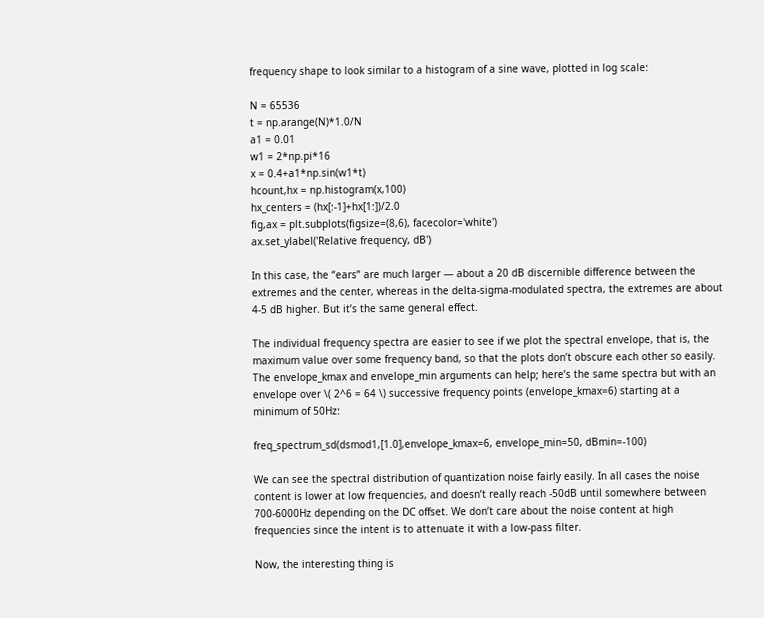frequency shape to look similar to a histogram of a sine wave, plotted in log scale:

N = 65536
t = np.arange(N)*1.0/N
a1 = 0.01
w1 = 2*np.pi*16
x = 0.4+a1*np.sin(w1*t)
hcount,hx = np.histogram(x,100)
hx_centers = (hx[:-1]+hx[1:])/2.0
fig,ax = plt.subplots(figsize=(8,6), facecolor='white')
ax.set_ylabel('Relative frequency, dB')

In this case, the “ears” are much larger — about a 20 dB discernible difference between the extremes and the center, whereas in the delta-sigma-modulated spectra, the extremes are about 4-5 dB higher. But it’s the same general effect.

The individual frequency spectra are easier to see if we plot the spectral envelope, that is, the maximum value over some frequency band, so that the plots don’t obscure each other so easily. The envelope_kmax and envelope_min arguments can help; here’s the same spectra but with an envelope over \( 2^6 = 64 \) successive frequency points (envelope_kmax=6) starting at a minimum of 50Hz:

freq_spectrum_sd(dsmod1,[1.0],envelope_kmax=6, envelope_min=50, dBmin=-100)

We can see the spectral distribution of quantization noise fairly easily. In all cases the noise content is lower at low frequencies, and doesn’t really reach -50dB until somewhere between 700-6000Hz depending on the DC offset. We don’t care about the noise content at high frequencies since the intent is to attenuate it with a low-pass filter.

Now, the interesting thing is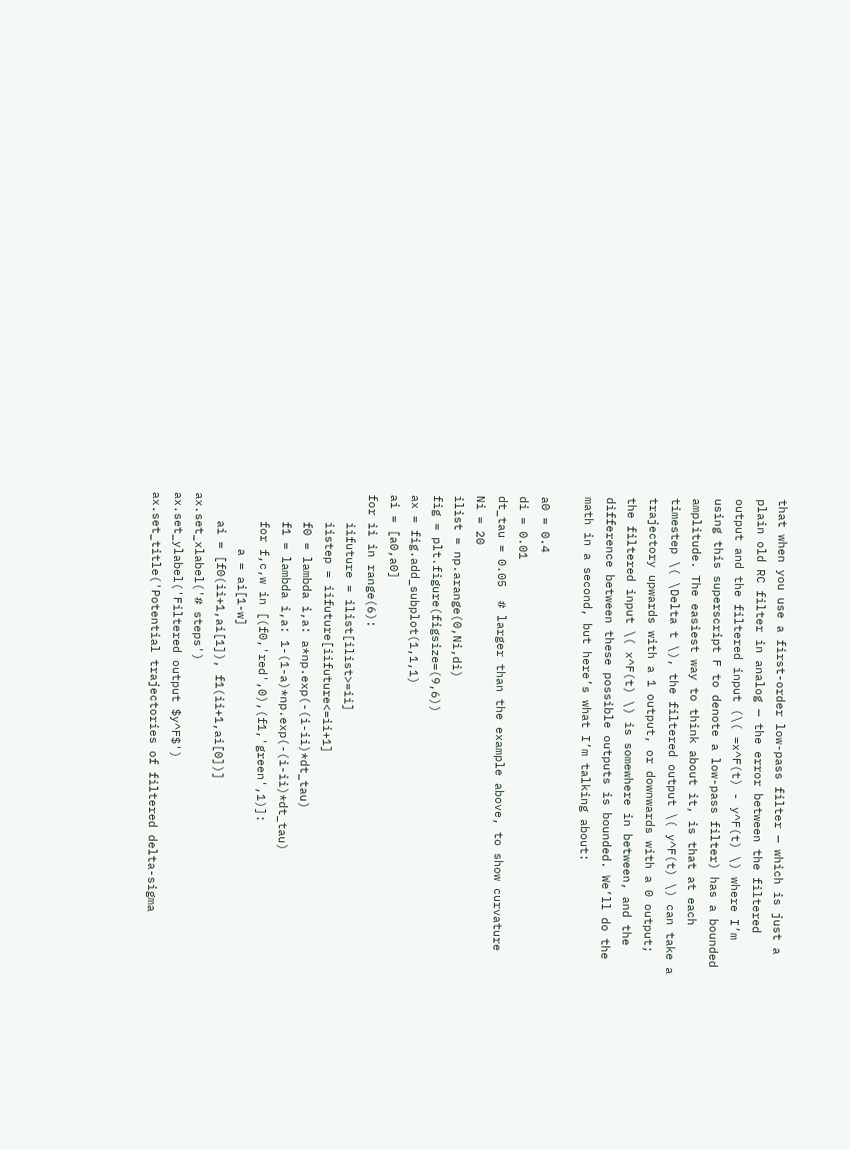that when you use a first-order low-pass filter — which is just a plain old RC filter in analog — the error between the filtered output and the filtered input (\( =x^F(t) - y^F(t) \) where I’m using this superscript F to denote a low-pass filter) has a bounded amplitude. The easiest way to think about it, is that at each timestep \( \Delta t \), the filtered output \( y^F(t) \) can take a trajectory upwards with a 1 output, or downwards with a 0 output; the filtered input \( x^F(t) \) is somewhere in between, and the difference between these possible outputs is bounded. We’ll do the math in a second, but here’s what I’m talking about:

a0 = 0.4
di = 0.01
dt_tau = 0.05  # larger than the example above, to show curvature
Ni = 20
ilist = np.arange(0,Ni,di)
fig = plt.figure(figsize=(9,6))
ax = fig.add_subplot(1,1,1)
ai = [a0,a0]
for ii in range(6):
    iifuture = ilist[ilist>=ii]
    iistep = iifuture[iifuture<=ii+1]
    f0 = lambda i,a: a*np.exp(-(i-ii)*dt_tau)
    f1 = lambda i,a: 1-(1-a)*np.exp(-(i-ii)*dt_tau)
    for f,c,w in [(f0,'red',0),(f1,'green',1)]:
        a = ai[1-w]
    ai = [f0(ii+1,ai[1]), f1(ii+1,ai[0])]
ax.set_xlabel('# steps')
ax.set_ylabel('Filtered output $y^F$')
ax.set_title('Potential trajectories of filtered delta-sigma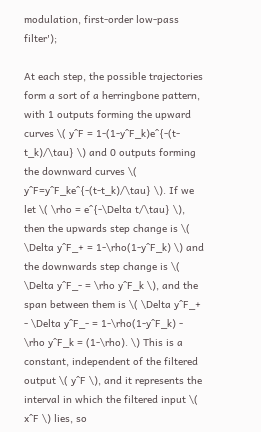modulation, first-order low-pass filter');

At each step, the possible trajectories form a sort of a herringbone pattern, with 1 outputs forming the upward curves \( y^F = 1-(1-y^F_k)e^{-(t-t_k)/\tau} \) and 0 outputs forming the downward curves \( y^F=y^F_ke^{-(t-t_k)/\tau} \). If we let \( \rho = e^{-\Delta t/\tau} \), then the upwards step change is \( \Delta y^F_+ = 1-\rho(1-y^F_k) \) and the downwards step change is \( \Delta y^F_- = \rho y^F_k \), and the span between them is \( \Delta y^F_+ - \Delta y^F_- = 1-\rho(1-y^F_k) - \rho y^F_k = (1-\rho). \) This is a constant, independent of the filtered output \( y^F \), and it represents the interval in which the filtered input \( x^F \) lies, so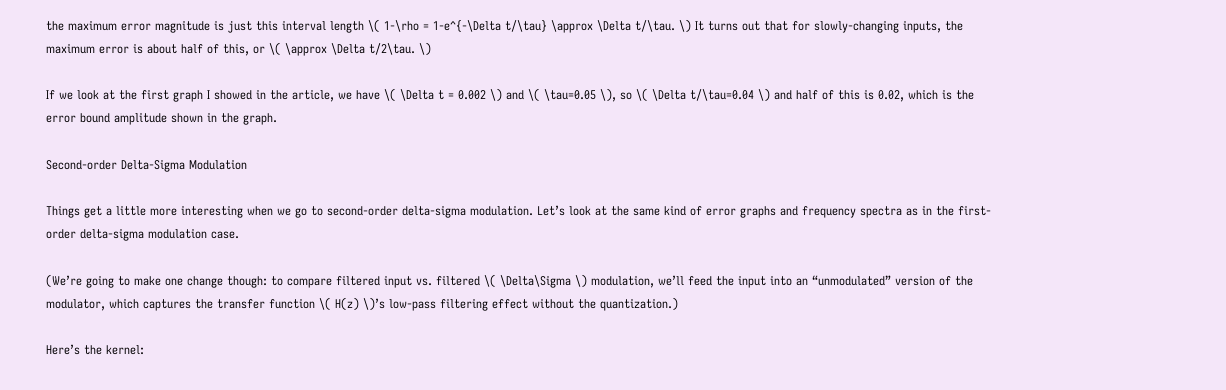the maximum error magnitude is just this interval length \( 1-\rho = 1-e^{-\Delta t/\tau} \approx \Delta t/\tau. \) It turns out that for slowly-changing inputs, the maximum error is about half of this, or \( \approx \Delta t/2\tau. \)

If we look at the first graph I showed in the article, we have \( \Delta t = 0.002 \) and \( \tau=0.05 \), so \( \Delta t/\tau=0.04 \) and half of this is 0.02, which is the error bound amplitude shown in the graph.

Second-order Delta-Sigma Modulation

Things get a little more interesting when we go to second-order delta-sigma modulation. Let’s look at the same kind of error graphs and frequency spectra as in the first-order delta-sigma modulation case.

(We’re going to make one change though: to compare filtered input vs. filtered \( \Delta\Sigma \) modulation, we’ll feed the input into an “unmodulated” version of the modulator, which captures the transfer function \( H(z) \)’s low-pass filtering effect without the quantization.)

Here’s the kernel: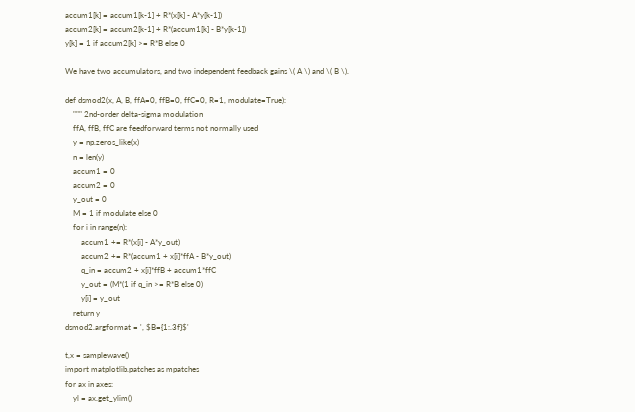accum1[k] = accum1[k-1] + R*(x[k] - A*y[k-1])
accum2[k] = accum2[k-1] + R*(accum1[k] - B*y[k-1])
y[k] = 1 if accum2[k] >= R*B else 0

We have two accumulators, and two independent feedback gains \( A \) and \( B \).

def dsmod2(x, A, B, ffA=0, ffB=0, ffC=0, R=1, modulate=True):
    """ 2nd-order delta-sigma modulation
    ffA, ffB, ffC are feedforward terms not normally used
    y = np.zeros_like(x)
    n = len(y)
    accum1 = 0
    accum2 = 0
    y_out = 0
    M = 1 if modulate else 0
    for i in range(n):
        accum1 += R*(x[i] - A*y_out)
        accum2 += R*(accum1 + x[i]*ffA - B*y_out)
        q_in = accum2 + x[i]*ffB + accum1*ffC
        y_out = (M*(1 if q_in >= R*B else 0)
        y[i] = y_out
    return y
dsmod2.argformat = ', $B={1:.3f}$'

t,x = samplewave()
import matplotlib.patches as mpatches
for ax in axes:
    yl = ax.get_ylim()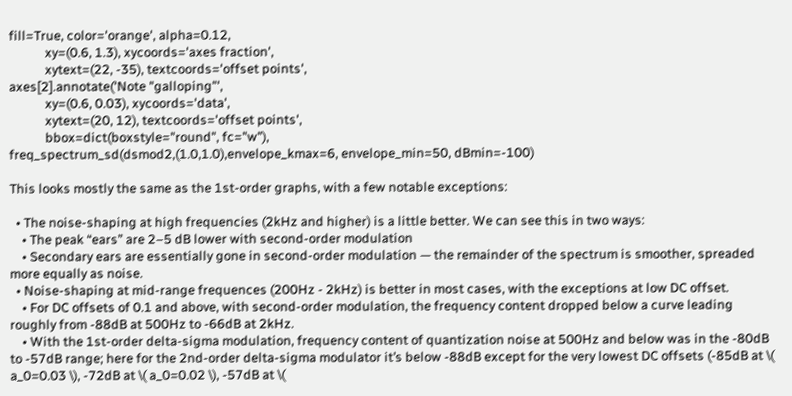fill=True, color='orange', alpha=0.12,
            xy=(0.6, 1.3), xycoords='axes fraction',
            xytext=(22, -35), textcoords='offset points',
axes[2].annotate('Note "galloping"',
            xy=(0.6, 0.03), xycoords='data',
            xytext=(20, 12), textcoords='offset points',
            bbox=dict(boxstyle="round", fc="w"),
freq_spectrum_sd(dsmod2,(1.0,1.0),envelope_kmax=6, envelope_min=50, dBmin=-100)

This looks mostly the same as the 1st-order graphs, with a few notable exceptions:

  • The noise-shaping at high frequencies (2kHz and higher) is a little better. We can see this in two ways:
    • The peak “ears” are 2–5 dB lower with second-order modulation
    • Secondary ears are essentially gone in second-order modulation — the remainder of the spectrum is smoother, spreaded more equally as noise.
  • Noise-shaping at mid-range frequences (200Hz - 2kHz) is better in most cases, with the exceptions at low DC offset.
    • For DC offsets of 0.1 and above, with second-order modulation, the frequency content dropped below a curve leading roughly from -88dB at 500Hz to -66dB at 2kHz.
    • With the 1st-order delta-sigma modulation, frequency content of quantization noise at 500Hz and below was in the -80dB to -57dB range; here for the 2nd-order delta-sigma modulator it’s below -88dB except for the very lowest DC offsets (-85dB at \( a_0=0.03 \), -72dB at \( a_0=0.02 \), -57dB at \(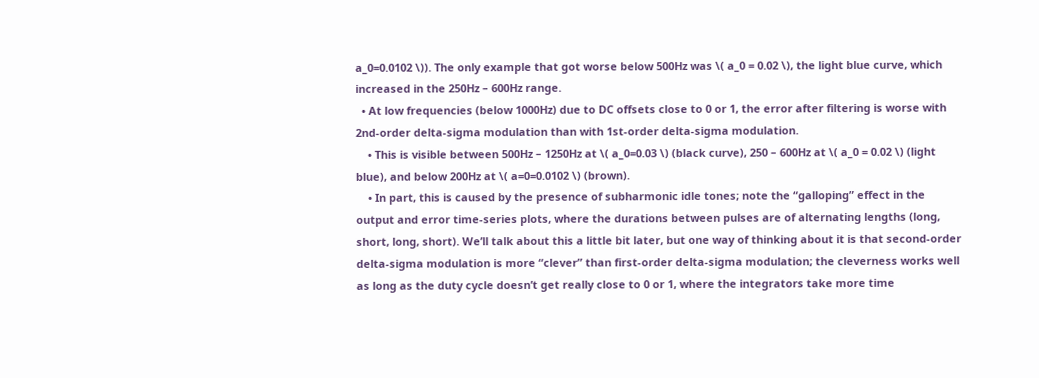a_0=0.0102 \)). The only example that got worse below 500Hz was \( a_0 = 0.02 \), the light blue curve, which increased in the 250Hz – 600Hz range.
  • At low frequencies (below 1000Hz) due to DC offsets close to 0 or 1, the error after filtering is worse with 2nd-order delta-sigma modulation than with 1st-order delta-sigma modulation.
    • This is visible between 500Hz – 1250Hz at \( a_0=0.03 \) (black curve), 250 – 600Hz at \( a_0 = 0.02 \) (light blue), and below 200Hz at \( a=0=0.0102 \) (brown).
    • In part, this is caused by the presence of subharmonic idle tones; note the “galloping” effect in the output and error time-series plots, where the durations between pulses are of alternating lengths (long, short, long, short). We’ll talk about this a little bit later, but one way of thinking about it is that second-order delta-sigma modulation is more “clever” than first-order delta-sigma modulation; the cleverness works well as long as the duty cycle doesn’t get really close to 0 or 1, where the integrators take more time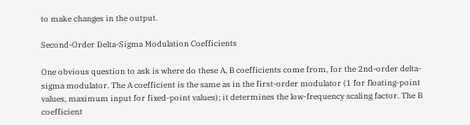to make changes in the output.

Second-Order Delta-Sigma Modulation Coefficients

One obvious question to ask is where do these A, B coefficients come from, for the 2nd-order delta-sigma modulator. The A coefficient is the same as in the first-order modulator (1 for floating-point values, maximum input for fixed-point values); it determines the low-frequency scaling factor. The B coefficient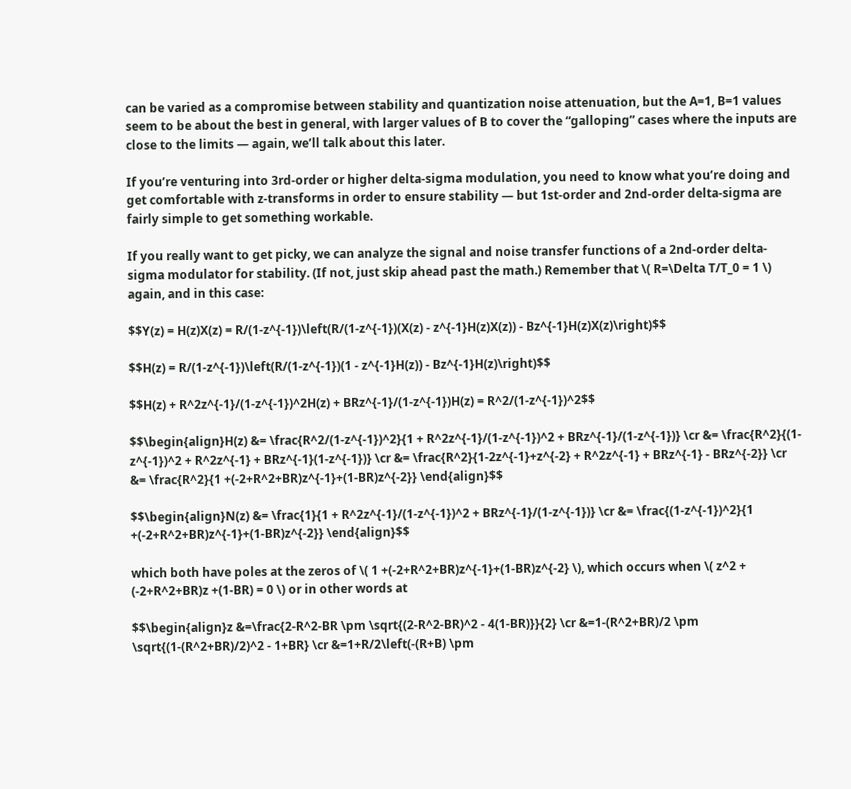can be varied as a compromise between stability and quantization noise attenuation, but the A=1, B=1 values seem to be about the best in general, with larger values of B to cover the “galloping” cases where the inputs are close to the limits — again, we’ll talk about this later.

If you’re venturing into 3rd-order or higher delta-sigma modulation, you need to know what you’re doing and get comfortable with z-transforms in order to ensure stability — but 1st-order and 2nd-order delta-sigma are fairly simple to get something workable.

If you really want to get picky, we can analyze the signal and noise transfer functions of a 2nd-order delta-sigma modulator for stability. (If not, just skip ahead past the math.) Remember that \( R=\Delta T/T_0 = 1 \) again, and in this case:

$$Y(z) = H(z)X(z) = R/(1-z^{-1})\left(R/(1-z^{-1})(X(z) - z^{-1}H(z)X(z)) - Bz^{-1}H(z)X(z)\right)$$

$$H(z) = R/(1-z^{-1})\left(R/(1-z^{-1})(1 - z^{-1}H(z)) - Bz^{-1}H(z)\right)$$

$$H(z) + R^2z^{-1}/(1-z^{-1})^2H(z) + BRz^{-1}/(1-z^{-1})H(z) = R^2/(1-z^{-1})^2$$

$$\begin{align}H(z) &= \frac{R^2/(1-z^{-1})^2}{1 + R^2z^{-1}/(1-z^{-1})^2 + BRz^{-1}/(1-z^{-1})} \cr &= \frac{R^2}{(1-z^{-1})^2 + R^2z^{-1} + BRz^{-1}(1-z^{-1})} \cr &= \frac{R^2}{1-2z^{-1}+z^{-2} + R^2z^{-1} + BRz^{-1} - BRz^{-2}} \cr &= \frac{R^2}{1 +(-2+R^2+BR)z^{-1}+(1-BR)z^{-2}} \end{align}$$

$$\begin{align}N(z) &= \frac{1}{1 + R^2z^{-1}/(1-z^{-1})^2 + BRz^{-1}/(1-z^{-1})} \cr &= \frac{(1-z^{-1})^2}{1 +(-2+R^2+BR)z^{-1}+(1-BR)z^{-2}} \end{align}$$

which both have poles at the zeros of \( 1 +(-2+R^2+BR)z^{-1}+(1-BR)z^{-2} \), which occurs when \( z^2 + (-2+R^2+BR)z +(1-BR) = 0 \) or in other words at

$$\begin{align}z &=\frac{2-R^2-BR \pm \sqrt{(2-R^2-BR)^2 - 4(1-BR)}}{2} \cr &=1-(R^2+BR)/2 \pm \sqrt{(1-(R^2+BR)/2)^2 - 1+BR} \cr &=1+R/2\left(-(R+B) \pm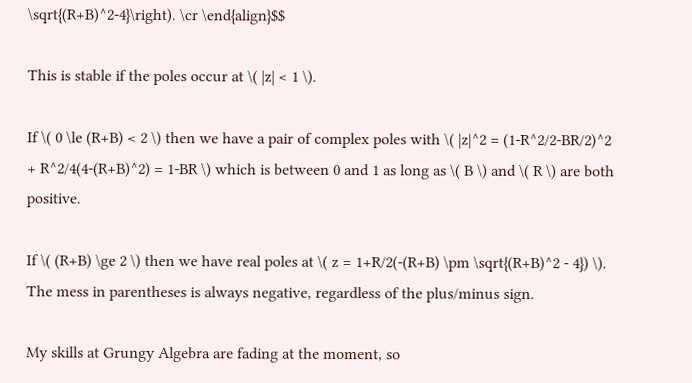\sqrt{(R+B)^2-4}\right). \cr \end{align}$$

This is stable if the poles occur at \( |z| < 1 \).

If \( 0 \le (R+B) < 2 \) then we have a pair of complex poles with \( |z|^2 = (1-R^2/2-BR/2)^2 + R^2/4(4-(R+B)^2) = 1-BR \) which is between 0 and 1 as long as \( B \) and \( R \) are both positive.

If \( (R+B) \ge 2 \) then we have real poles at \( z = 1+R/2(-(R+B) \pm \sqrt{(R+B)^2 - 4}) \). The mess in parentheses is always negative, regardless of the plus/minus sign.

My skills at Grungy Algebra are fading at the moment, so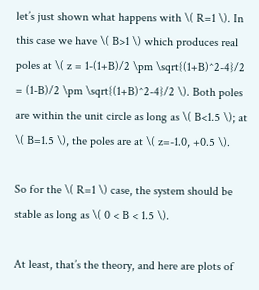let’s just shown what happens with \( R=1 \). In this case we have \( B>1 \) which produces real poles at \( z = 1-(1+B)/2 \pm \sqrt{(1+B)^2-4}/2 = (1-B)/2 \pm \sqrt{(1+B)^2-4}/2 \). Both poles are within the unit circle as long as \( B<1.5 \); at \( B=1.5 \), the poles are at \( z=-1.0, +0.5 \).

So for the \( R=1 \) case, the system should be stable as long as \( 0 < B < 1.5 \).

At least, that’s the theory, and here are plots of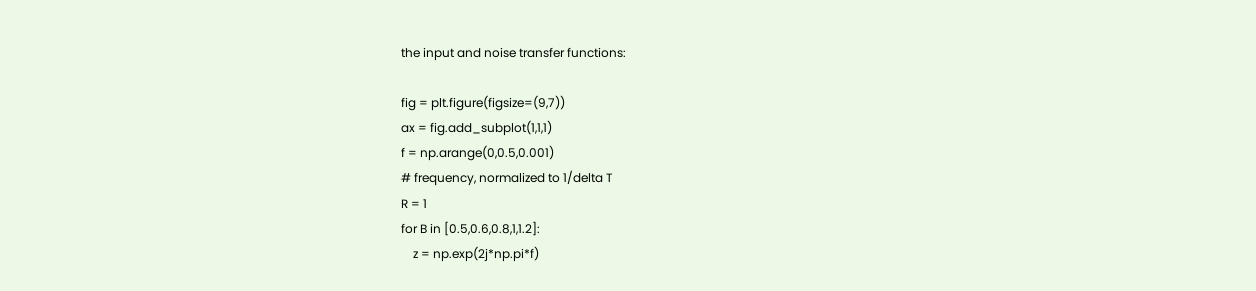the input and noise transfer functions:

fig = plt.figure(figsize=(9,7))
ax = fig.add_subplot(1,1,1)
f = np.arange(0,0.5,0.001)
# frequency, normalized to 1/delta T
R = 1
for B in [0.5,0.6,0.8,1,1.2]:
    z = np.exp(2j*np.pi*f)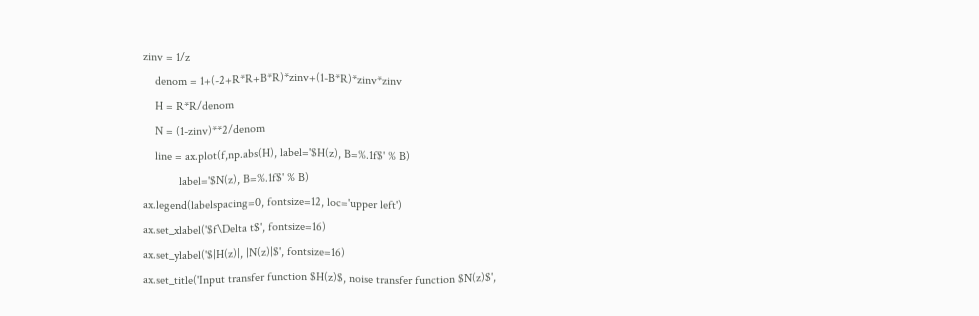zinv = 1/z
    denom = 1+(-2+R*R+B*R)*zinv+(1-B*R)*zinv*zinv
    H = R*R/denom
    N = (1-zinv)**2/denom
    line = ax.plot(f,np.abs(H), label='$H(z), B=%.1f$' % B)
            label='$N(z), B=%.1f$' % B)
ax.legend(labelspacing=0, fontsize=12, loc='upper left')
ax.set_xlabel('$f\Delta t$', fontsize=16)
ax.set_ylabel('$|H(z)|, |N(z)|$', fontsize=16)
ax.set_title('Input transfer function $H(z)$, noise transfer function $N(z)$',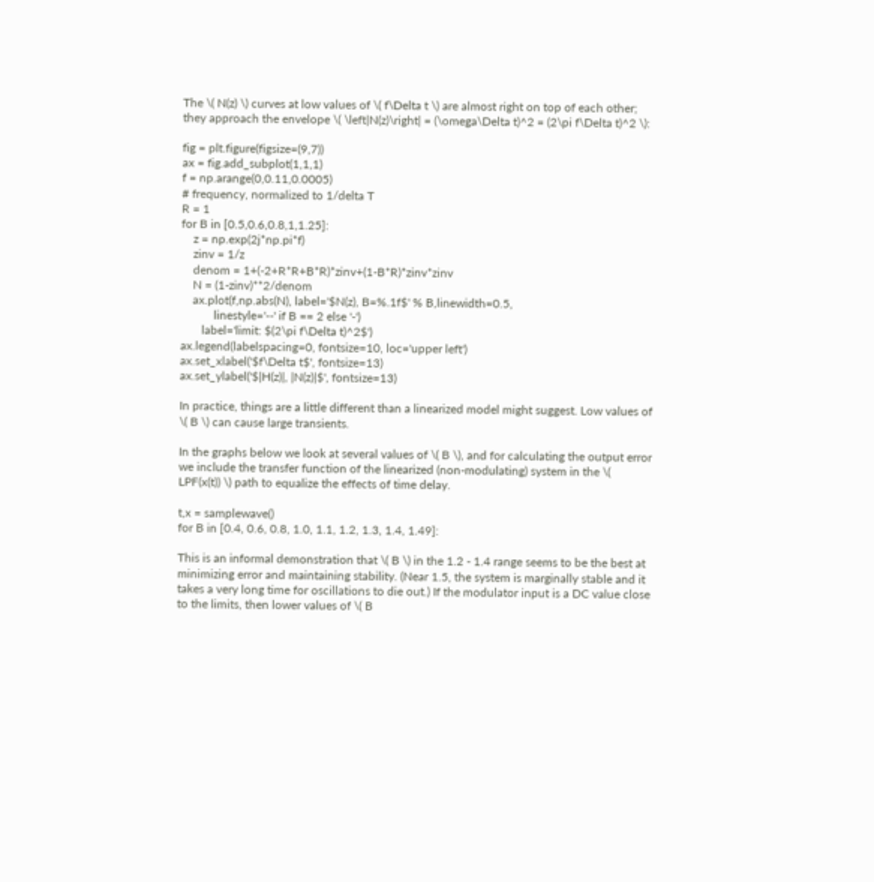The \( N(z) \) curves at low values of \( f\Delta t \) are almost right on top of each other; they approach the envelope \( \left|N(z)\right| = (\omega\Delta t)^2 = (2\pi f\Delta t)^2 \):

fig = plt.figure(figsize=(9,7))
ax = fig.add_subplot(1,1,1)
f = np.arange(0,0.11,0.0005)
# frequency, normalized to 1/delta T
R = 1
for B in [0.5,0.6,0.8,1,1.25]:
    z = np.exp(2j*np.pi*f)
    zinv = 1/z
    denom = 1+(-2+R*R+B*R)*zinv+(1-B*R)*zinv*zinv
    N = (1-zinv)**2/denom
    ax.plot(f,np.abs(N), label='$N(z), B=%.1f$' % B,linewidth=0.5,
           linestyle='--' if B == 2 else '-')
       label='limit: $(2\pi f\Delta t)^2$')
ax.legend(labelspacing=0, fontsize=10, loc='upper left')
ax.set_xlabel('$f\Delta t$', fontsize=13)
ax.set_ylabel('$|H(z)|, |N(z)|$', fontsize=13)

In practice, things are a little different than a linearized model might suggest. Low values of \( B \) can cause large transients.

In the graphs below we look at several values of \( B \), and for calculating the output error we include the transfer function of the linearized (non-modulating) system in the \( LPF(x(t)) \) path to equalize the effects of time delay.

t,x = samplewave()
for B in [0.4, 0.6, 0.8, 1.0, 1.1, 1.2, 1.3, 1.4, 1.49]:

This is an informal demonstration that \( B \) in the 1.2 - 1.4 range seems to be the best at minimizing error and maintaining stability. (Near 1.5, the system is marginally stable and it takes a very long time for oscillations to die out.) If the modulator input is a DC value close to the limits, then lower values of \( B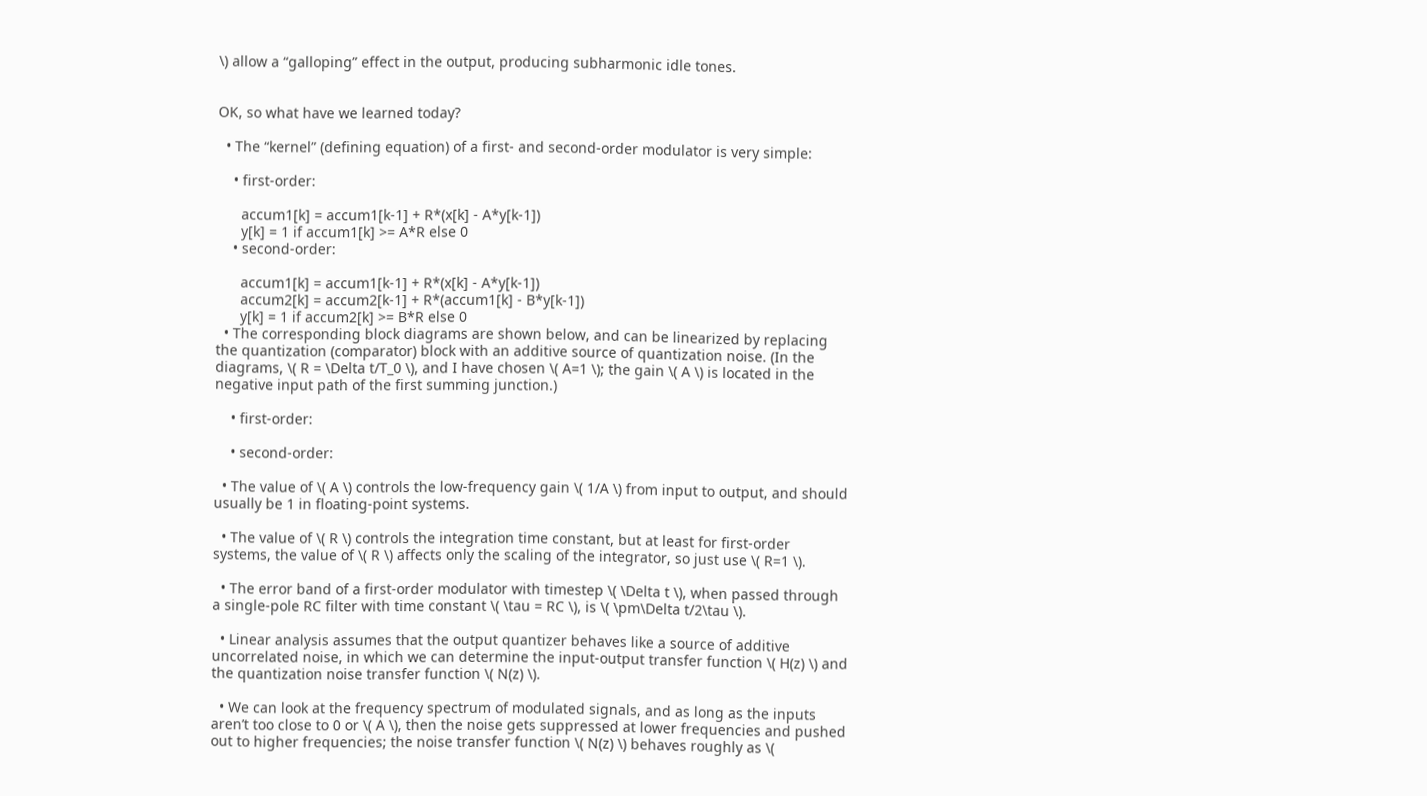\) allow a “galloping” effect in the output, producing subharmonic idle tones.


OK, so what have we learned today?

  • The “kernel” (defining equation) of a first- and second-order modulator is very simple:

    • first-order:

      accum1[k] = accum1[k-1] + R*(x[k] - A*y[k-1])
      y[k] = 1 if accum1[k] >= A*R else 0
    • second-order:

      accum1[k] = accum1[k-1] + R*(x[k] - A*y[k-1])
      accum2[k] = accum2[k-1] + R*(accum1[k] - B*y[k-1])
      y[k] = 1 if accum2[k] >= B*R else 0
  • The corresponding block diagrams are shown below, and can be linearized by replacing the quantization (comparator) block with an additive source of quantization noise. (In the diagrams, \( R = \Delta t/T_0 \), and I have chosen \( A=1 \); the gain \( A \) is located in the negative input path of the first summing junction.)

    • first-order:

    • second-order:

  • The value of \( A \) controls the low-frequency gain \( 1/A \) from input to output, and should usually be 1 in floating-point systems.

  • The value of \( R \) controls the integration time constant, but at least for first-order systems, the value of \( R \) affects only the scaling of the integrator, so just use \( R=1 \).

  • The error band of a first-order modulator with timestep \( \Delta t \), when passed through a single-pole RC filter with time constant \( \tau = RC \), is \( \pm\Delta t/2\tau \).

  • Linear analysis assumes that the output quantizer behaves like a source of additive uncorrelated noise, in which we can determine the input-output transfer function \( H(z) \) and the quantization noise transfer function \( N(z) \).

  • We can look at the frequency spectrum of modulated signals, and as long as the inputs aren’t too close to 0 or \( A \), then the noise gets suppressed at lower frequencies and pushed out to higher frequencies; the noise transfer function \( N(z) \) behaves roughly as \(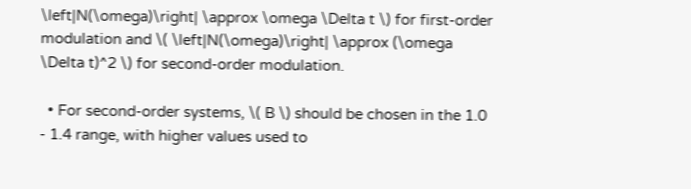\left|N(\omega)\right| \approx \omega \Delta t \) for first-order modulation and \( \left|N(\omega)\right| \approx (\omega \Delta t)^2 \) for second-order modulation.

  • For second-order systems, \( B \) should be chosen in the 1.0 - 1.4 range, with higher values used to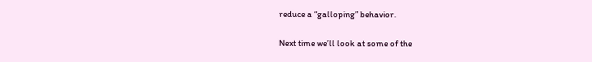reduce a “galloping” behavior.

Next time we’ll look at some of the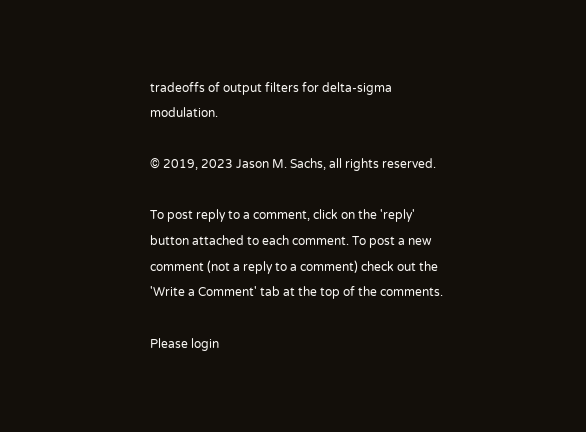tradeoffs of output filters for delta-sigma modulation.

© 2019, 2023 Jason M. Sachs, all rights reserved.

To post reply to a comment, click on the 'reply' button attached to each comment. To post a new comment (not a reply to a comment) check out the 'Write a Comment' tab at the top of the comments.

Please login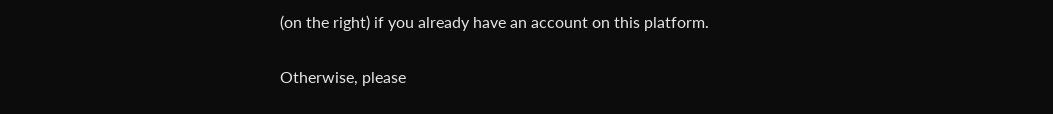(on the right) if you already have an account on this platform.

Otherwise, please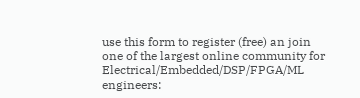use this form to register (free) an join one of the largest online community for Electrical/Embedded/DSP/FPGA/ML engineers: